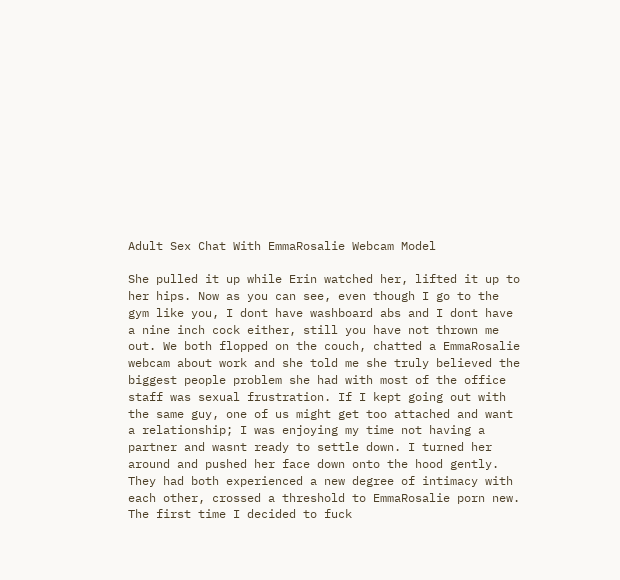Adult Sex Chat With EmmaRosalie Webcam Model

She pulled it up while Erin watched her, lifted it up to her hips. Now as you can see, even though I go to the gym like you, I dont have washboard abs and I dont have a nine inch cock either, still you have not thrown me out. We both flopped on the couch, chatted a EmmaRosalie webcam about work and she told me she truly believed the biggest people problem she had with most of the office staff was sexual frustration. If I kept going out with the same guy, one of us might get too attached and want a relationship; I was enjoying my time not having a partner and wasnt ready to settle down. I turned her around and pushed her face down onto the hood gently. They had both experienced a new degree of intimacy with each other, crossed a threshold to EmmaRosalie porn new. The first time I decided to fuck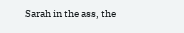Sarah in the ass, the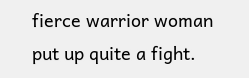fierce warrior woman put up quite a fight.